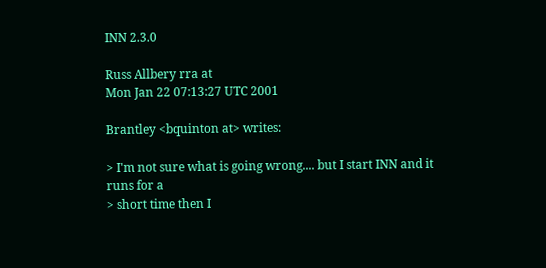INN 2.3.0

Russ Allbery rra at
Mon Jan 22 07:13:27 UTC 2001

Brantley <bquinton at> writes:

> I'm not sure what is going wrong.... but I start INN and it runs for a
> short time then I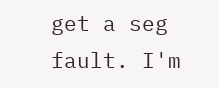get a seg fault. I'm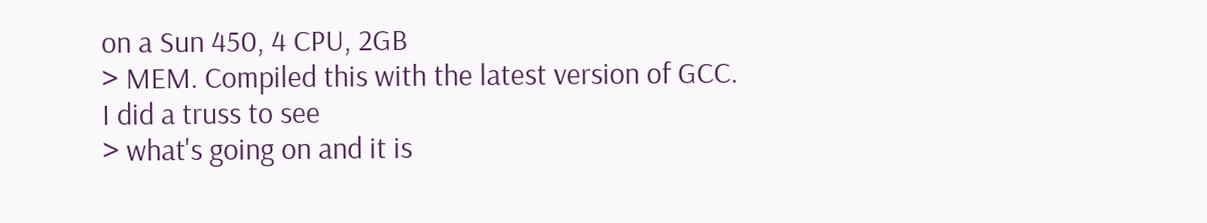on a Sun 450, 4 CPU, 2GB
> MEM. Compiled this with the latest version of GCC. I did a truss to see
> what's going on and it is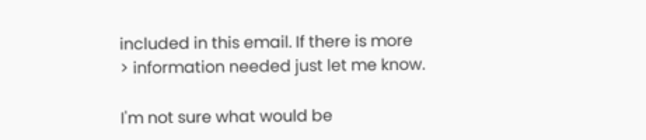included in this email. If there is more
> information needed just let me know.

I'm not sure what would be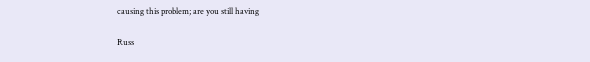causing this problem; are you still having

Russ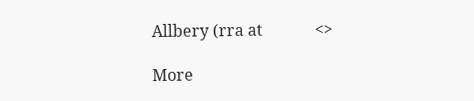Allbery (rra at             <>

More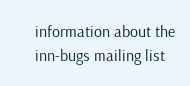information about the inn-bugs mailing list